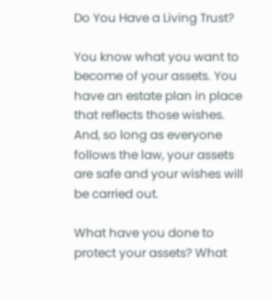Do You Have a Living Trust?

You know what you want to become of your assets. You have an estate plan in place that reflects those wishes. And, so long as everyone follows the law, your assets are safe and your wishes will be carried out.

What have you done to protect your assets? What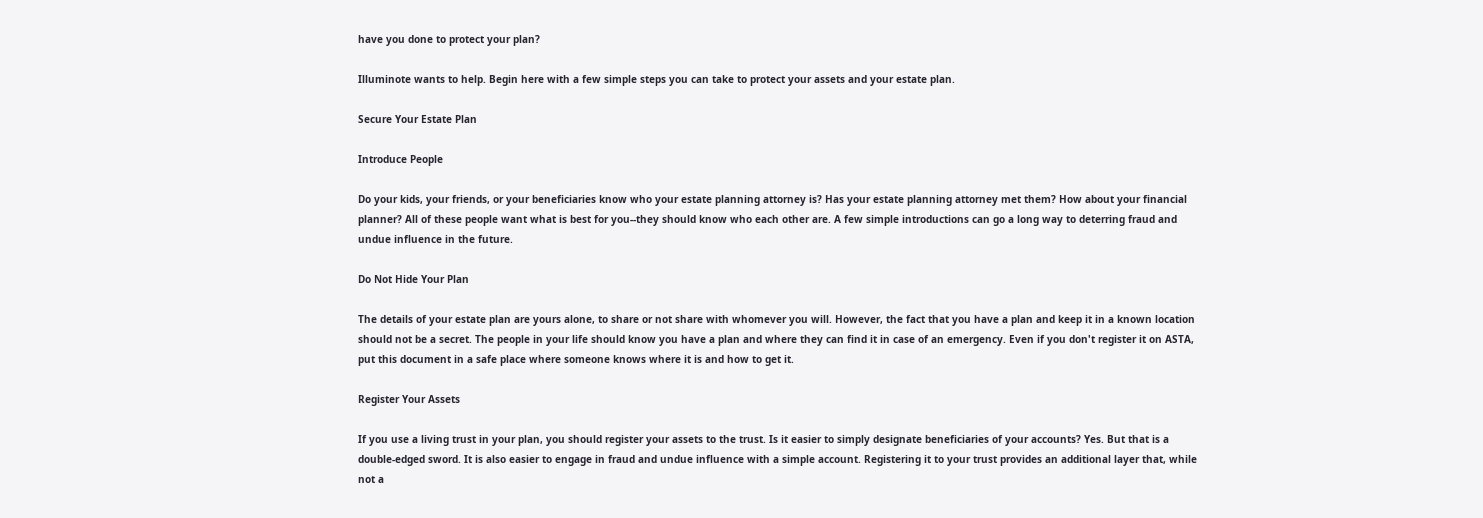have you done to protect your plan?

Illuminote wants to help. Begin here with a few simple steps you can take to protect your assets and your estate plan.

Secure Your Estate Plan

Introduce People

Do your kids, your friends, or your beneficiaries know who your estate planning attorney is? Has your estate planning attorney met them? How about your financial planner? All of these people want what is best for you--they should know who each other are. A few simple introductions can go a long way to deterring fraud and undue influence in the future.

Do Not Hide Your Plan

The details of your estate plan are yours alone, to share or not share with whomever you will. However, the fact that you have a plan and keep it in a known location should not be a secret. The people in your life should know you have a plan and where they can find it in case of an emergency. Even if you don't register it on ASTA, put this document in a safe place where someone knows where it is and how to get it.

Register Your Assets

If you use a living trust in your plan, you should register your assets to the trust. Is it easier to simply designate beneficiaries of your accounts? Yes. But that is a double-edged sword. It is also easier to engage in fraud and undue influence with a simple account. Registering it to your trust provides an additional layer that, while not a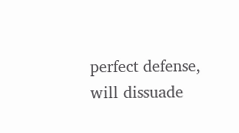perfect defense, will dissuade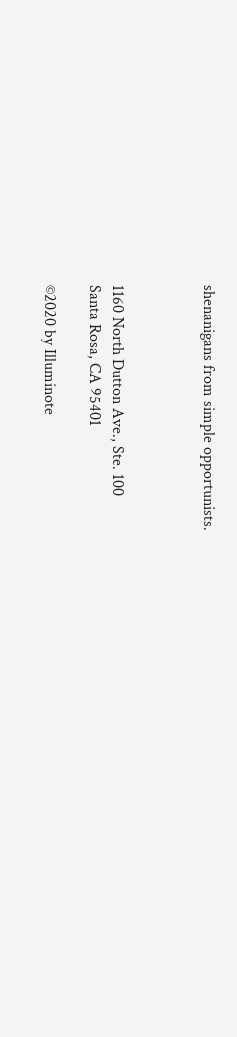shenanigans from simple opportunists.



1160 North Dutton Ave., Ste. 100
Santa Rosa, CA 95401

©2020 by Illuminote